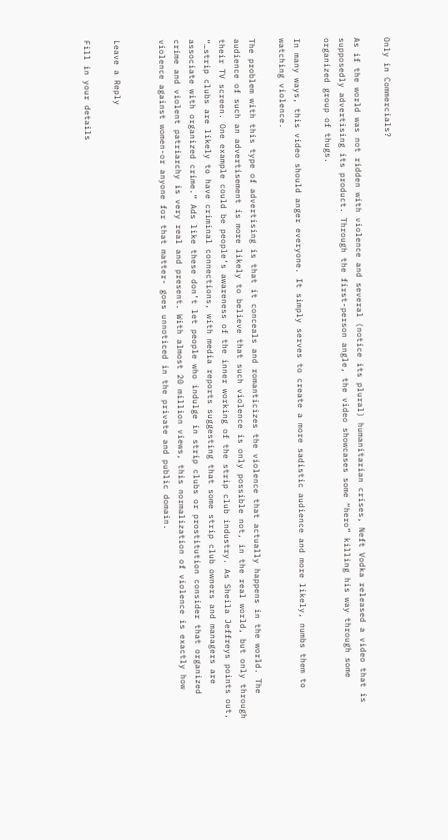Only in Commercials?

As if the world was not ridden with violence and several (notice its plural) humanitarian crises, Neft Vodka released a video that is supposedly advertising its product. Through the first-person angle, the video showcases some “hero” killing his way through some organized group of thugs.

In many ways, this video should anger everyone. It simply serves to create a more sadistic audience and more likely, numbs them to watching violence.

The problem with this type of advertising is that it conceals and romanticizes the violence that actually happens in the world. The audience of such an advertisement is more likely to believe that such violence is only possible not, in the real world, but only through their TV screen. One example could be people’s awareness of the inner working of the strip club industry. As Sheila Jeffreys points out, “…strip clubs are likely to have criminal connections, with media reports suggesting that some strip club owners and managers are associate with organized crime.” Ads like these don’t let people who indulge in strip clubs or prostitution consider that organized crime and violent patriarchy is very real and present. With almost 20 million views, this normalization of violence is exactly how violence against women-or anyone for that matter- goes unnoticed in the private and public domain.


Leave a Reply

Fill in your details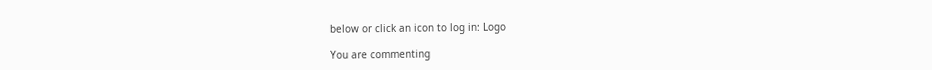below or click an icon to log in: Logo

You are commenting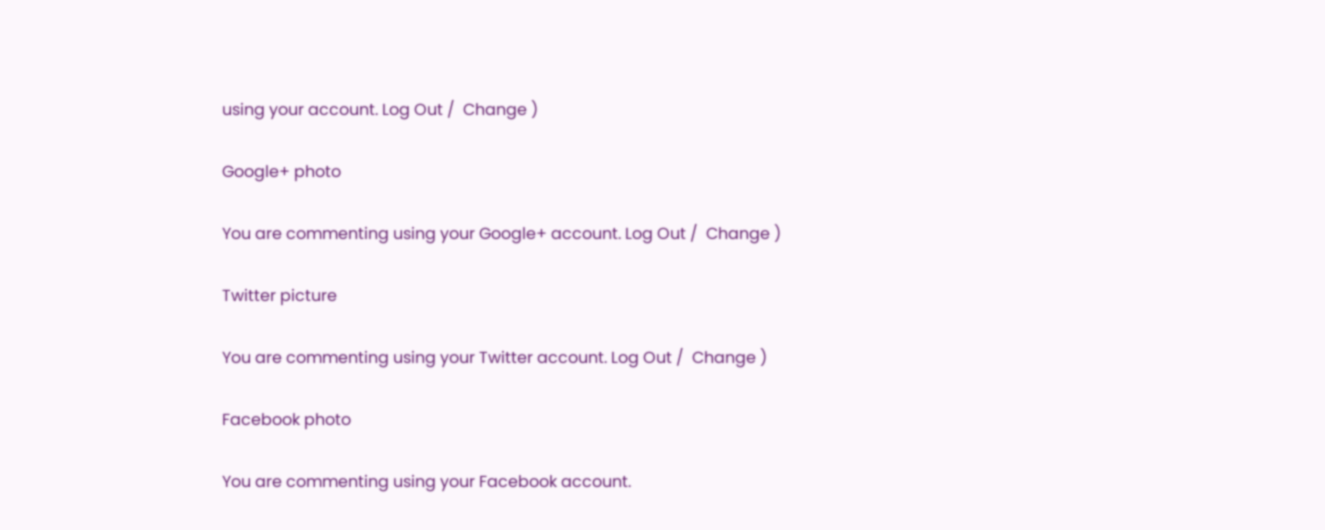using your account. Log Out /  Change )

Google+ photo

You are commenting using your Google+ account. Log Out /  Change )

Twitter picture

You are commenting using your Twitter account. Log Out /  Change )

Facebook photo

You are commenting using your Facebook account.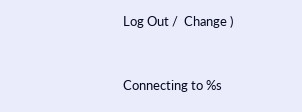Log Out /  Change )


Connecting to %s